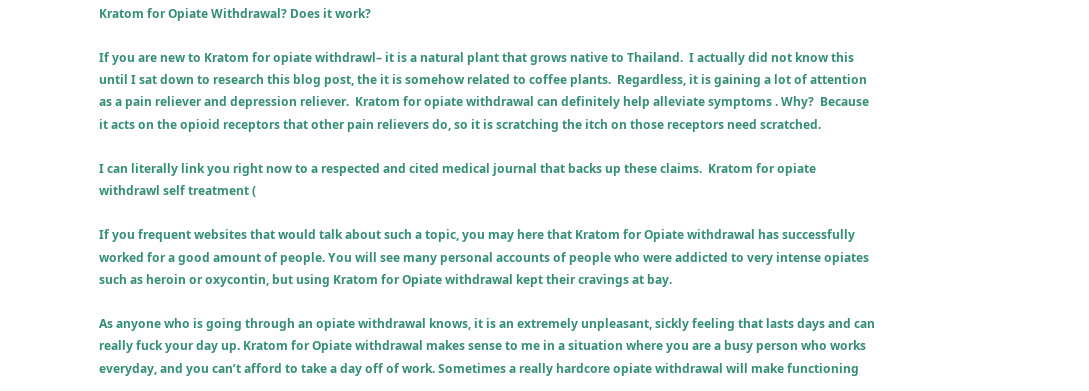Kratom for Opiate Withdrawal? Does it work?

If you are new to Kratom for opiate withdrawl– it is a natural plant that grows native to Thailand.  I actually did not know this until I sat down to research this blog post, the it is somehow related to coffee plants.  Regardless, it is gaining a lot of attention as a pain reliever and depression reliever.  Kratom for opiate withdrawal can definitely help alleviate symptoms . Why?  Because it acts on the opioid receptors that other pain relievers do, so it is scratching the itch on those receptors need scratched.

I can literally link you right now to a respected and cited medical journal that backs up these claims.  Kratom for opiate withdrawl self treatment (

If you frequent websites that would talk about such a topic, you may here that Kratom for Opiate withdrawal has successfully worked for a good amount of people. You will see many personal accounts of people who were addicted to very intense opiates such as heroin or oxycontin, but using Kratom for Opiate withdrawal kept their cravings at bay.

As anyone who is going through an opiate withdrawal knows, it is an extremely unpleasant, sickly feeling that lasts days and can really fuck your day up. Kratom for Opiate withdrawal makes sense to me in a situation where you are a busy person who works everyday, and you can’t afford to take a day off of work. Sometimes a really hardcore opiate withdrawal will make functioning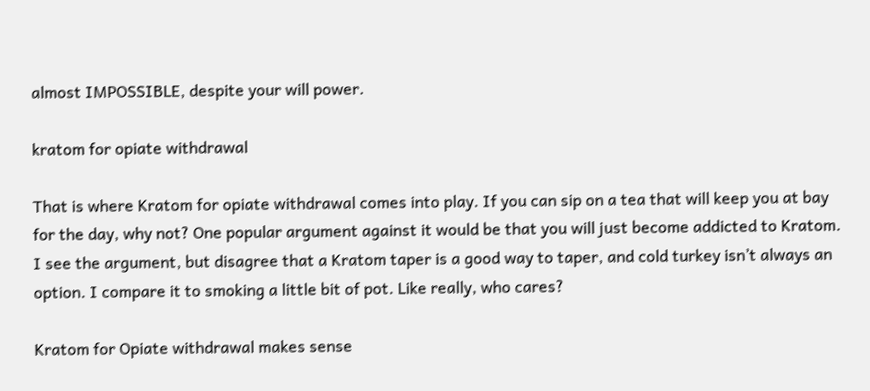almost IMPOSSIBLE, despite your will power.

kratom for opiate withdrawal

That is where Kratom for opiate withdrawal comes into play. If you can sip on a tea that will keep you at bay for the day, why not? One popular argument against it would be that you will just become addicted to Kratom. I see the argument, but disagree that a Kratom taper is a good way to taper, and cold turkey isn’t always an option. I compare it to smoking a little bit of pot. Like really, who cares?

Kratom for Opiate withdrawal makes sense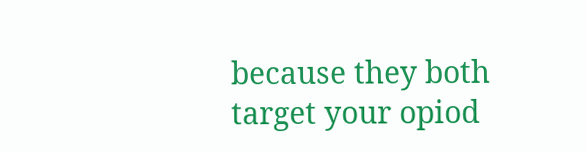because they both target your opiod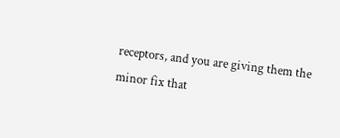receptors, and you are giving them the minor fix that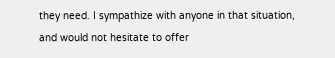they need. I sympathize with anyone in that situation, and would not hesitate to offer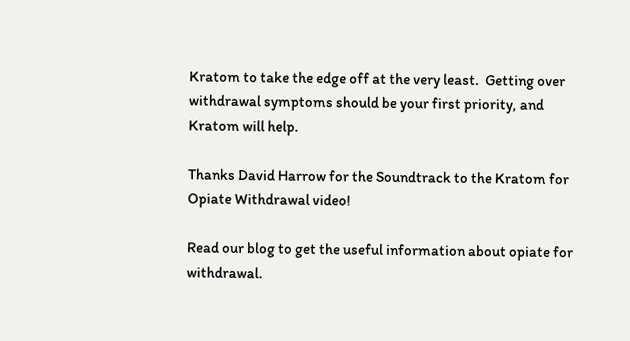Kratom to take the edge off at the very least.  Getting over withdrawal symptoms should be your first priority, and Kratom will help.

Thanks David Harrow for the Soundtrack to the Kratom for Opiate Withdrawal video!

Read our blog to get the useful information about opiate for withdrawal.